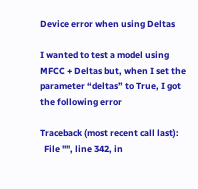Device error when using Deltas

I wanted to test a model using MFCC + Deltas but, when I set the parameter “deltas” to True, I got the following error

Traceback (most recent call last):
  File "", line 342, in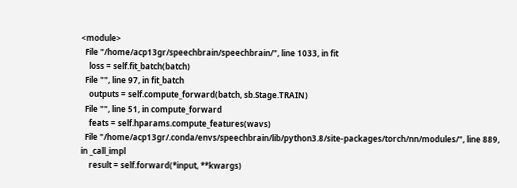<module>
  File "/home/acp13gr/speechbrain/speechbrain/", line 1033, in fit
    loss = self.fit_batch(batch)
  File "", line 97, in fit_batch
    outputs = self.compute_forward(batch, sb.Stage.TRAIN)
  File "", line 51, in compute_forward
    feats = self.hparams.compute_features(wavs)
  File "/home/acp13gr/.conda/envs/speechbrain/lib/python3.8/site-packages/torch/nn/modules/", line 889, in _call_impl
    result = self.forward(*input, **kwargs)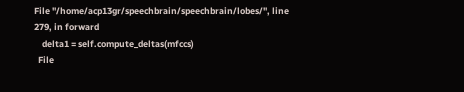File "/home/acp13gr/speechbrain/speechbrain/lobes/", line 279, in forward
    delta1 = self.compute_deltas(mfccs)
  File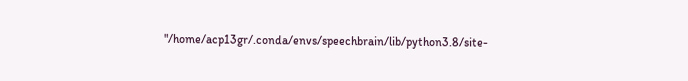"/home/acp13gr/.conda/envs/speechbrain/lib/python3.8/site-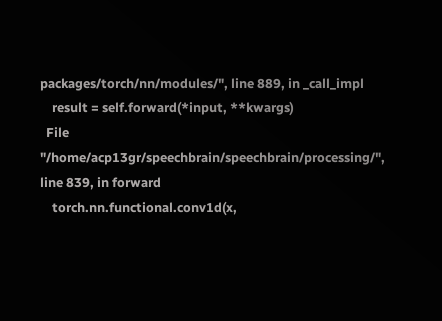packages/torch/nn/modules/", line 889, in _call_impl
    result = self.forward(*input, **kwargs)
  File "/home/acp13gr/speechbrain/speechbrain/processing/", line 839, in forward
    torch.nn.functional.conv1d(x,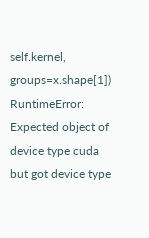self.kernel, groups=x.shape[1])
RuntimeError: Expected object of device type cuda but got device type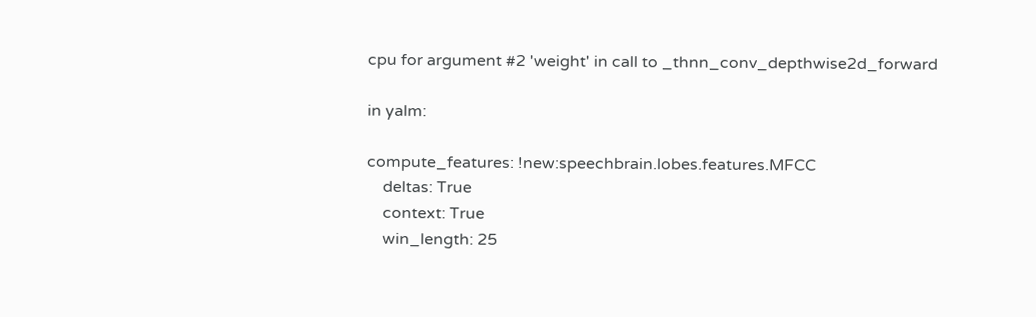cpu for argument #2 'weight' in call to _thnn_conv_depthwise2d_forward

in yalm:

compute_features: !new:speechbrain.lobes.features.MFCC
    deltas: True
    context: True
    win_length: 25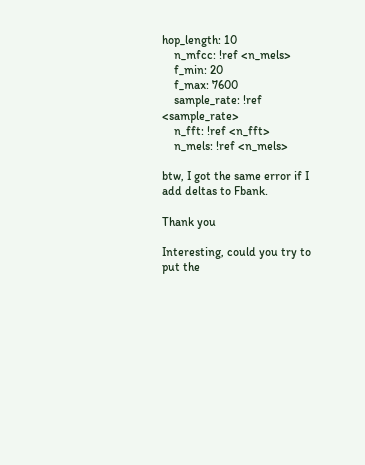hop_length: 10
    n_mfcc: !ref <n_mels>
    f_min: 20
    f_max: 7600
    sample_rate: !ref <sample_rate>
    n_fft: !ref <n_fft>
    n_mels: !ref <n_mels>

btw, I got the same error if I add deltas to Fbank.

Thank you

Interesting, could you try to put the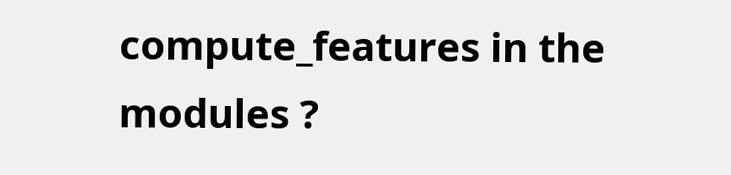compute_features in the modules ?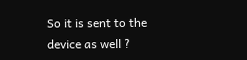So it is sent to the device as well ?